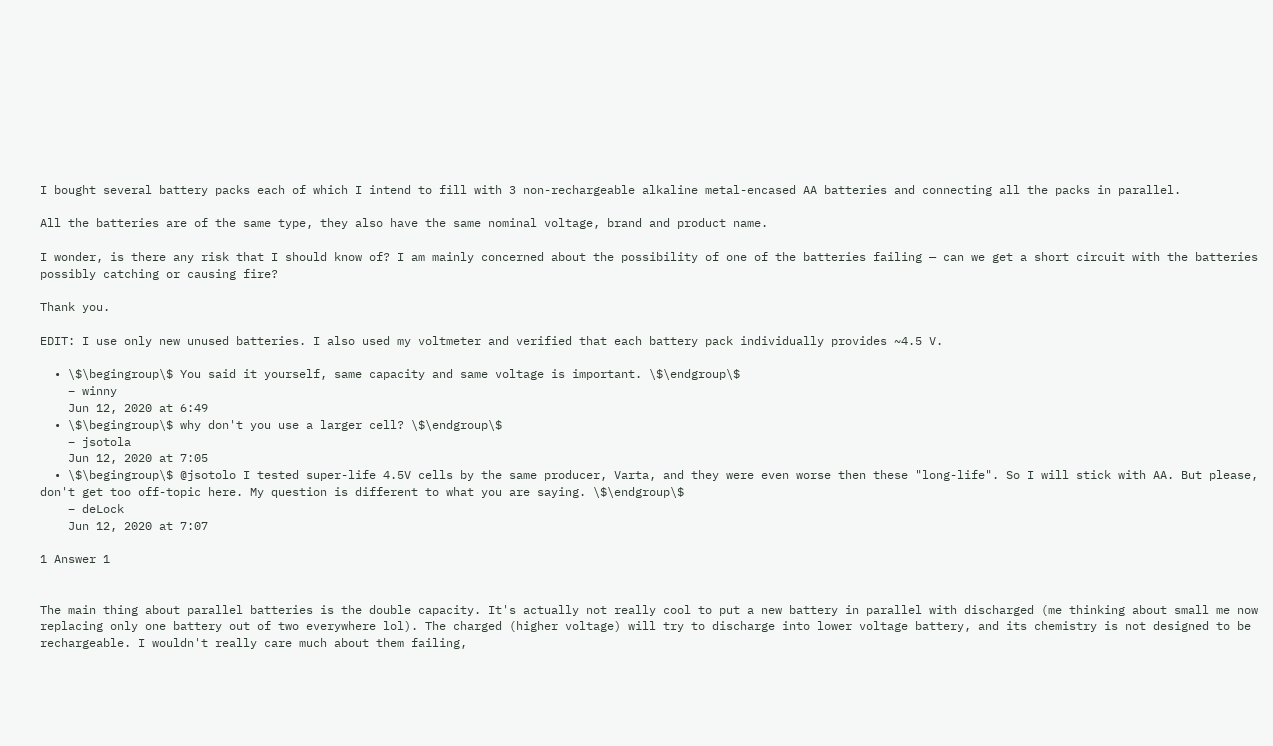I bought several battery packs each of which I intend to fill with 3 non-rechargeable alkaline metal-encased AA batteries and connecting all the packs in parallel.

All the batteries are of the same type, they also have the same nominal voltage, brand and product name.

I wonder, is there any risk that I should know of? I am mainly concerned about the possibility of one of the batteries failing — can we get a short circuit with the batteries possibly catching or causing fire?

Thank you.

EDIT: I use only new unused batteries. I also used my voltmeter and verified that each battery pack individually provides ~4.5 V.

  • \$\begingroup\$ You said it yourself, same capacity and same voltage is important. \$\endgroup\$
    – winny
    Jun 12, 2020 at 6:49
  • \$\begingroup\$ why don't you use a larger cell? \$\endgroup\$
    – jsotola
    Jun 12, 2020 at 7:05
  • \$\begingroup\$ @jsotolo I tested super-life 4.5V cells by the same producer, Varta, and they were even worse then these "long-life". So I will stick with AA. But please, don't get too off-topic here. My question is different to what you are saying. \$\endgroup\$
    – deLock
    Jun 12, 2020 at 7:07

1 Answer 1


The main thing about parallel batteries is the double capacity. It's actually not really cool to put a new battery in parallel with discharged (me thinking about small me now replacing only one battery out of two everywhere lol). The charged (higher voltage) will try to discharge into lower voltage battery, and its chemistry is not designed to be rechargeable. I wouldn't really care much about them failing,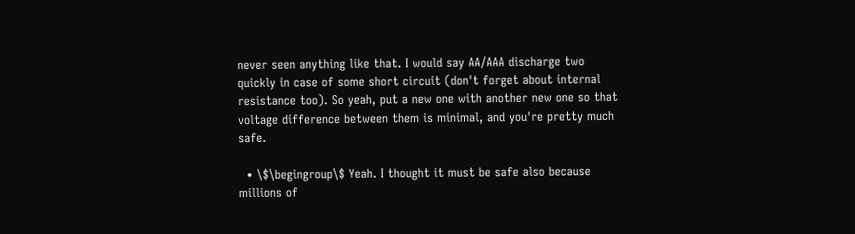never seen anything like that. I would say AA/AAA discharge two quickly in case of some short circuit (don't forget about internal resistance too). So yeah, put a new one with another new one so that voltage difference between them is minimal, and you're pretty much safe.

  • \$\begingroup\$ Yeah. I thought it must be safe also because millions of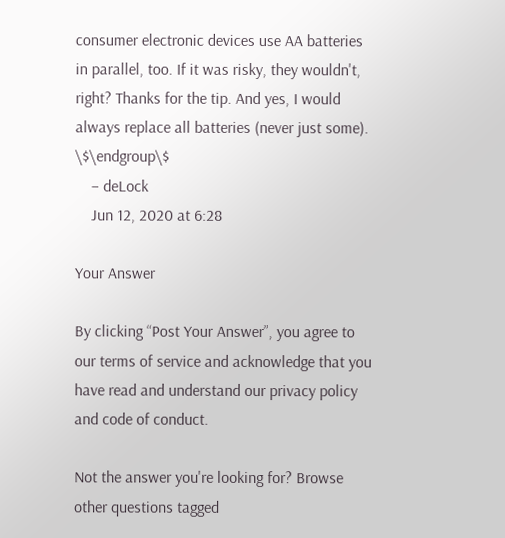consumer electronic devices use AA batteries in parallel, too. If it was risky, they wouldn't, right? Thanks for the tip. And yes, I would always replace all batteries (never just some). \$\endgroup\$
    – deLock
    Jun 12, 2020 at 6:28

Your Answer

By clicking “Post Your Answer”, you agree to our terms of service and acknowledge that you have read and understand our privacy policy and code of conduct.

Not the answer you're looking for? Browse other questions tagged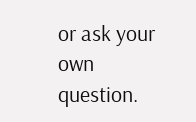or ask your own question.